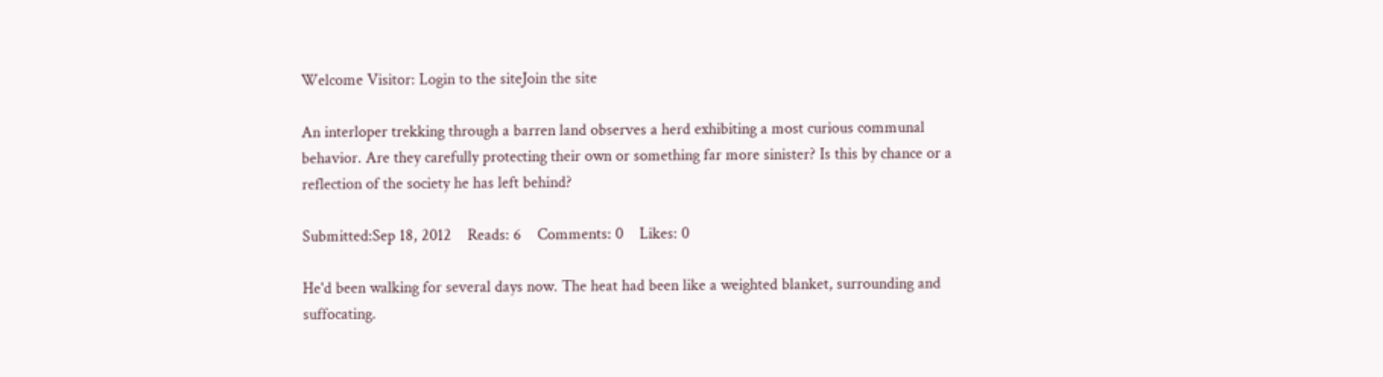Welcome Visitor: Login to the siteJoin the site

An interloper trekking through a barren land observes a herd exhibiting a most curious communal behavior. Are they carefully protecting their own or something far more sinister? Is this by chance or a reflection of the society he has left behind?

Submitted:Sep 18, 2012    Reads: 6    Comments: 0    Likes: 0

He'd been walking for several days now. The heat had been like a weighted blanket, surrounding and suffocating.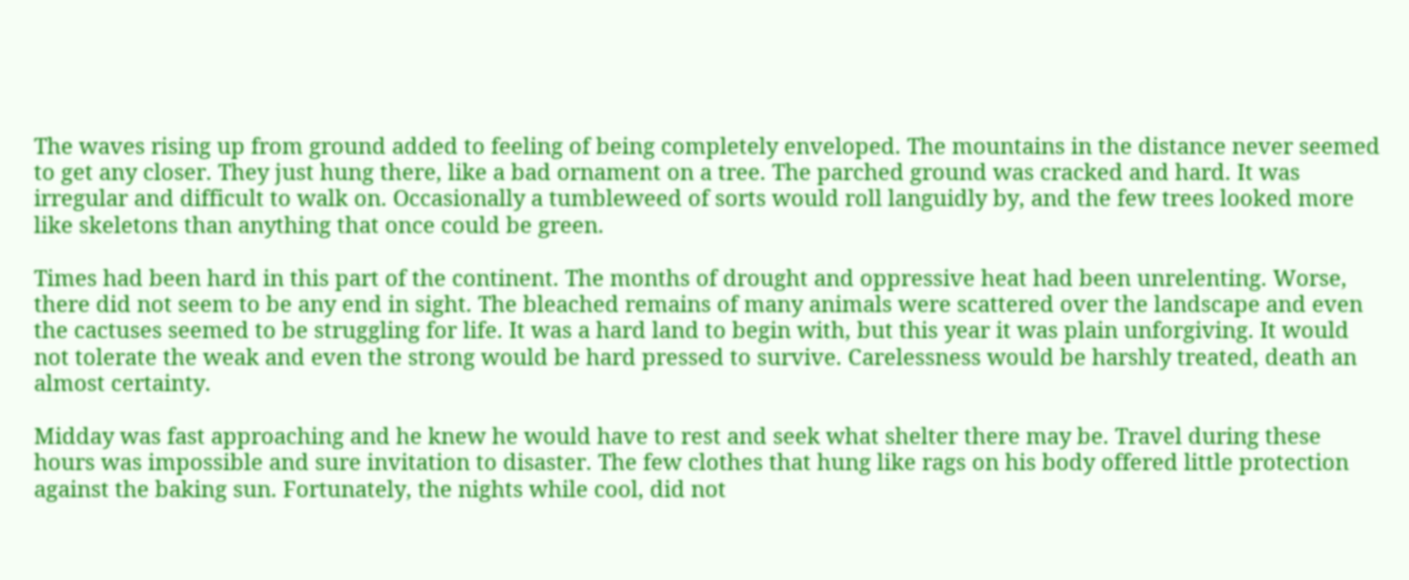The waves rising up from ground added to feeling of being completely enveloped. The mountains in the distance never seemed to get any closer. They just hung there, like a bad ornament on a tree. The parched ground was cracked and hard. It was irregular and difficult to walk on. Occasionally a tumbleweed of sorts would roll languidly by, and the few trees looked more like skeletons than anything that once could be green.

Times had been hard in this part of the continent. The months of drought and oppressive heat had been unrelenting. Worse, there did not seem to be any end in sight. The bleached remains of many animals were scattered over the landscape and even the cactuses seemed to be struggling for life. It was a hard land to begin with, but this year it was plain unforgiving. It would not tolerate the weak and even the strong would be hard pressed to survive. Carelessness would be harshly treated, death an almost certainty.

Midday was fast approaching and he knew he would have to rest and seek what shelter there may be. Travel during these hours was impossible and sure invitation to disaster. The few clothes that hung like rags on his body offered little protection against the baking sun. Fortunately, the nights while cool, did not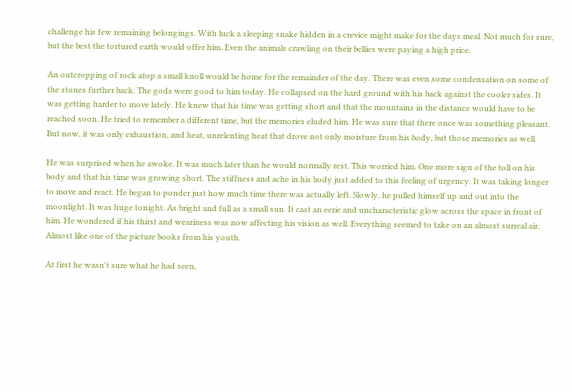challenge his few remaining belongings. With luck a sleeping snake hidden in a crevice might make for the days meal. Not much for sure, but the best the tortured earth would offer him. Even the animals crawling on their bellies were paying a high price.

An outcropping of rock atop a small knoll would be home for the remainder of the day. There was even some condensation on some of the stones further back. The gods were good to him today. He collapsed on the hard ground with his back against the cooler sides. It was getting harder to move lately. He knew that his time was getting short and that the mountains in the distance would have to be reached soon. He tried to remember a different time, but the memories eluded him. He was sure that there once was something pleasant. But now, it was only exhaustion, and heat, unrelenting heat that drove not only moisture from his body, but those memories as well.

He was surprised when he awoke. It was much later than he would normally rest. This worried him. One more sign of the toll on his body and that his time was growing short. The stiffness and ache in his body just added to this feeling of urgency. It was taking longer to move and react. He began to ponder just how much time there was actually left. Slowly, he pulled himself up and out into the moonlight. It was huge tonight. As bright and full as a small sun. It cast an eerie and uncharacteristic glow across the space in front of him. He wondered if his thirst and weariness was now affecting his vision as well. Everything seemed to take on an almost surreal air. Almost like one of the picture books from his youth.

At first he wasn't sure what he had seen,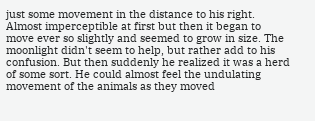just some movement in the distance to his right. Almost imperceptible at first but then it began to move ever so slightly and seemed to grow in size. The moonlight didn't seem to help, but rather add to his confusion. But then suddenly he realized it was a herd of some sort. He could almost feel the undulating movement of the animals as they moved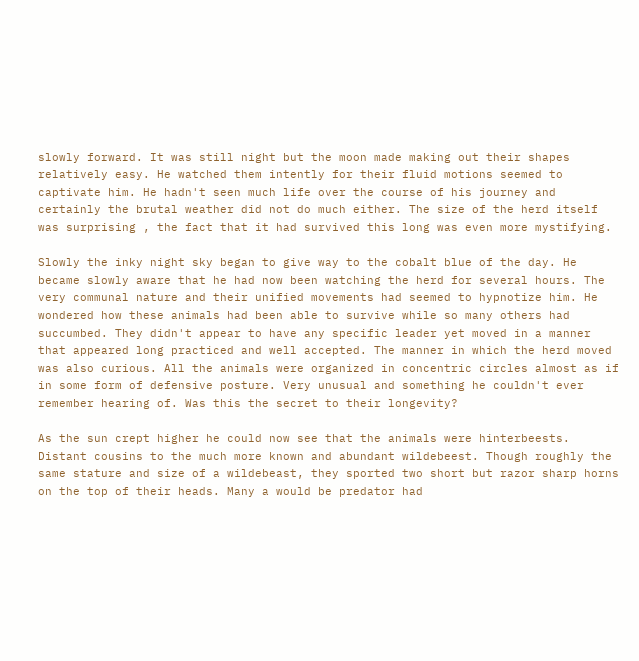slowly forward. It was still night but the moon made making out their shapes relatively easy. He watched them intently for their fluid motions seemed to captivate him. He hadn't seen much life over the course of his journey and certainly the brutal weather did not do much either. The size of the herd itself was surprising , the fact that it had survived this long was even more mystifying.

Slowly the inky night sky began to give way to the cobalt blue of the day. He became slowly aware that he had now been watching the herd for several hours. The very communal nature and their unified movements had seemed to hypnotize him. He wondered how these animals had been able to survive while so many others had succumbed. They didn't appear to have any specific leader yet moved in a manner that appeared long practiced and well accepted. The manner in which the herd moved was also curious. All the animals were organized in concentric circles almost as if in some form of defensive posture. Very unusual and something he couldn't ever remember hearing of. Was this the secret to their longevity?

As the sun crept higher he could now see that the animals were hinterbeests. Distant cousins to the much more known and abundant wildebeest. Though roughly the same stature and size of a wildebeast, they sported two short but razor sharp horns on the top of their heads. Many a would be predator had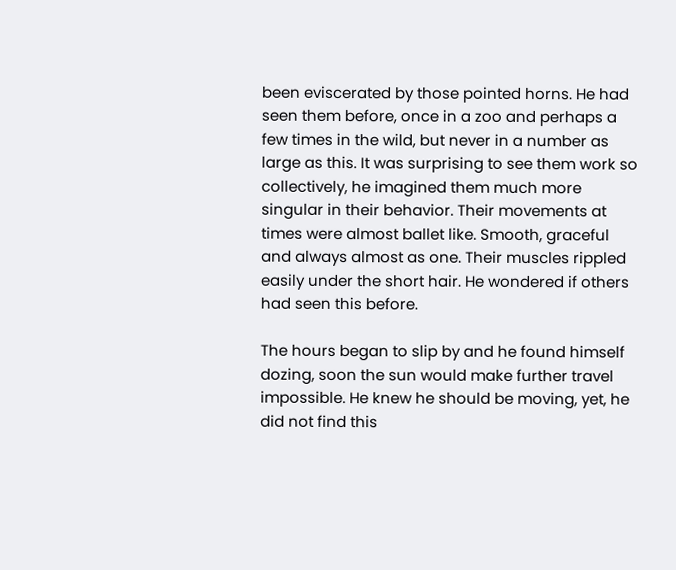been eviscerated by those pointed horns. He had seen them before, once in a zoo and perhaps a few times in the wild, but never in a number as large as this. It was surprising to see them work so collectively, he imagined them much more singular in their behavior. Their movements at times were almost ballet like. Smooth, graceful and always almost as one. Their muscles rippled easily under the short hair. He wondered if others had seen this before.

The hours began to slip by and he found himself dozing, soon the sun would make further travel impossible. He knew he should be moving, yet, he did not find this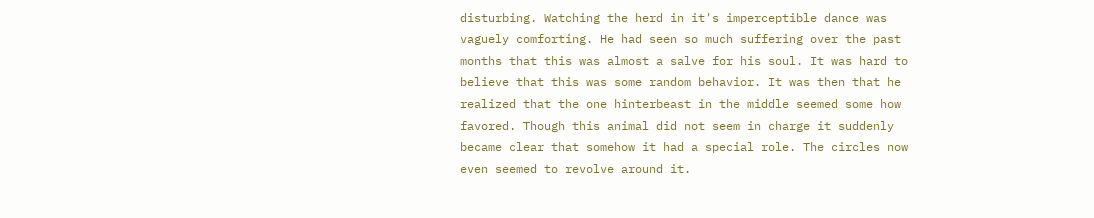disturbing. Watching the herd in it's imperceptible dance was vaguely comforting. He had seen so much suffering over the past months that this was almost a salve for his soul. It was hard to believe that this was some random behavior. It was then that he realized that the one hinterbeast in the middle seemed some how favored. Though this animal did not seem in charge it suddenly became clear that somehow it had a special role. The circles now even seemed to revolve around it.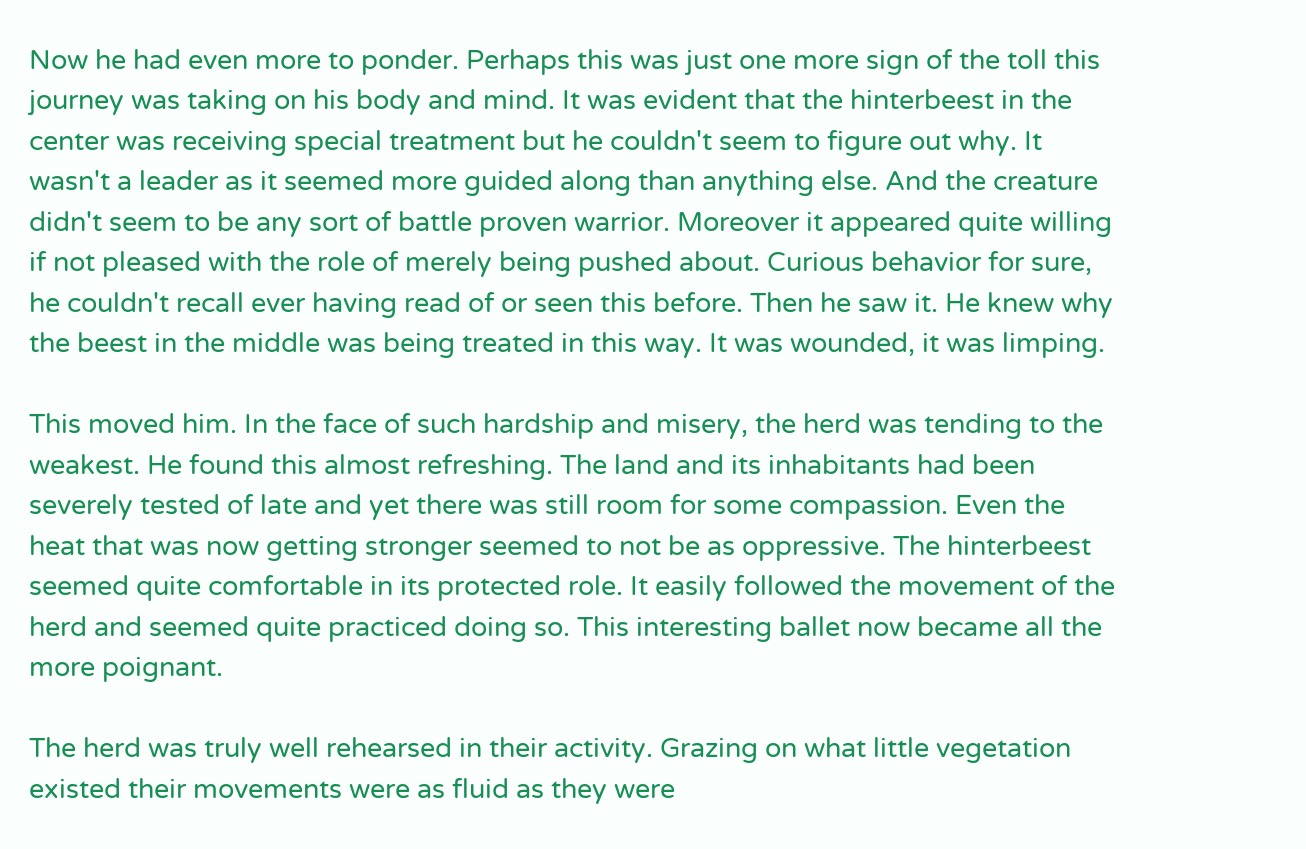Now he had even more to ponder. Perhaps this was just one more sign of the toll this journey was taking on his body and mind. It was evident that the hinterbeest in the center was receiving special treatment but he couldn't seem to figure out why. It wasn't a leader as it seemed more guided along than anything else. And the creature didn't seem to be any sort of battle proven warrior. Moreover it appeared quite willing if not pleased with the role of merely being pushed about. Curious behavior for sure, he couldn't recall ever having read of or seen this before. Then he saw it. He knew why the beest in the middle was being treated in this way. It was wounded, it was limping.

This moved him. In the face of such hardship and misery, the herd was tending to the weakest. He found this almost refreshing. The land and its inhabitants had been severely tested of late and yet there was still room for some compassion. Even the heat that was now getting stronger seemed to not be as oppressive. The hinterbeest seemed quite comfortable in its protected role. It easily followed the movement of the herd and seemed quite practiced doing so. This interesting ballet now became all the more poignant.

The herd was truly well rehearsed in their activity. Grazing on what little vegetation existed their movements were as fluid as they were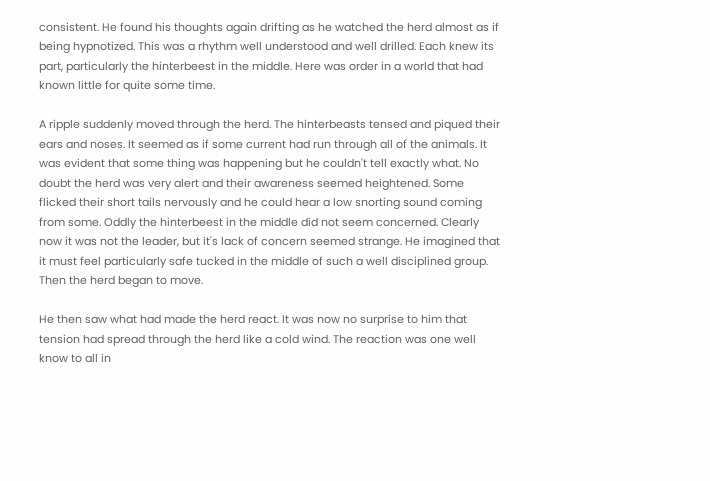consistent. He found his thoughts again drifting as he watched the herd almost as if being hypnotized. This was a rhythm well understood and well drilled. Each knew its part, particularly the hinterbeest in the middle. Here was order in a world that had known little for quite some time.

A ripple suddenly moved through the herd. The hinterbeasts tensed and piqued their ears and noses. It seemed as if some current had run through all of the animals. It was evident that some thing was happening but he couldn't tell exactly what. No doubt the herd was very alert and their awareness seemed heightened. Some flicked their short tails nervously and he could hear a low snorting sound coming from some. Oddly the hinterbeest in the middle did not seem concerned. Clearly now it was not the leader, but it's lack of concern seemed strange. He imagined that it must feel particularly safe tucked in the middle of such a well disciplined group. Then the herd began to move.

He then saw what had made the herd react. It was now no surprise to him that tension had spread through the herd like a cold wind. The reaction was one well know to all in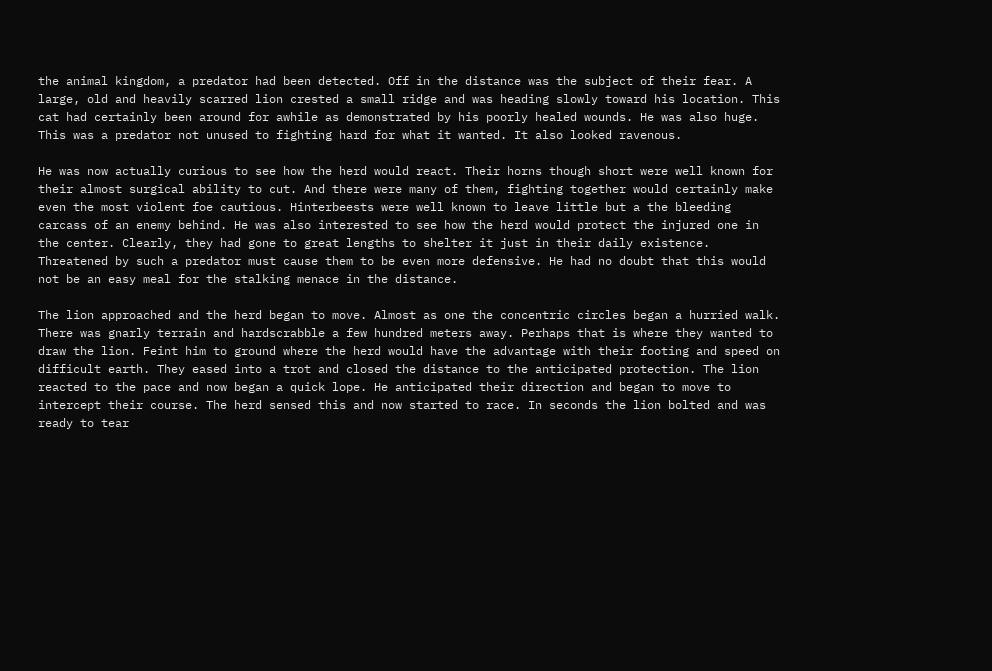the animal kingdom, a predator had been detected. Off in the distance was the subject of their fear. A large, old and heavily scarred lion crested a small ridge and was heading slowly toward his location. This cat had certainly been around for awhile as demonstrated by his poorly healed wounds. He was also huge. This was a predator not unused to fighting hard for what it wanted. It also looked ravenous.

He was now actually curious to see how the herd would react. Their horns though short were well known for their almost surgical ability to cut. And there were many of them, fighting together would certainly make even the most violent foe cautious. Hinterbeests were well known to leave little but a the bleeding carcass of an enemy behind. He was also interested to see how the herd would protect the injured one in the center. Clearly, they had gone to great lengths to shelter it just in their daily existence. Threatened by such a predator must cause them to be even more defensive. He had no doubt that this would not be an easy meal for the stalking menace in the distance.

The lion approached and the herd began to move. Almost as one the concentric circles began a hurried walk. There was gnarly terrain and hardscrabble a few hundred meters away. Perhaps that is where they wanted to draw the lion. Feint him to ground where the herd would have the advantage with their footing and speed on difficult earth. They eased into a trot and closed the distance to the anticipated protection. The lion reacted to the pace and now began a quick lope. He anticipated their direction and began to move to intercept their course. The herd sensed this and now started to race. In seconds the lion bolted and was ready to tear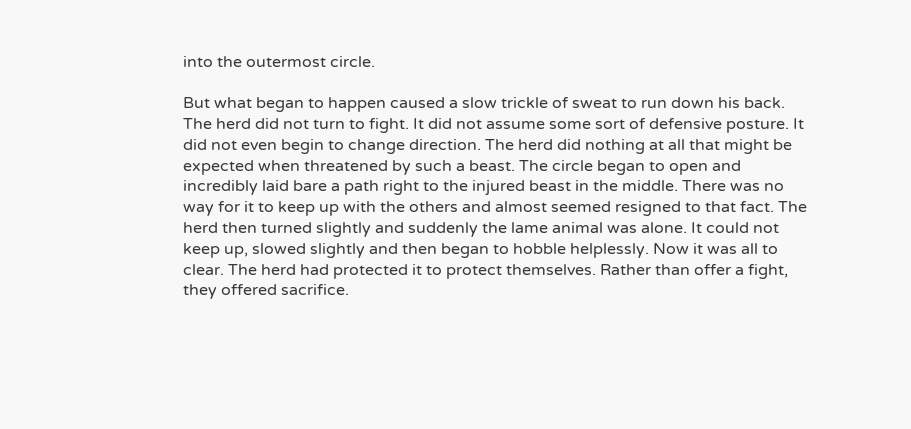into the outermost circle.

But what began to happen caused a slow trickle of sweat to run down his back. The herd did not turn to fight. It did not assume some sort of defensive posture. It did not even begin to change direction. The herd did nothing at all that might be expected when threatened by such a beast. The circle began to open and incredibly laid bare a path right to the injured beast in the middle. There was no way for it to keep up with the others and almost seemed resigned to that fact. The herd then turned slightly and suddenly the lame animal was alone. It could not keep up, slowed slightly and then began to hobble helplessly. Now it was all to clear. The herd had protected it to protect themselves. Rather than offer a fight, they offered sacrifice.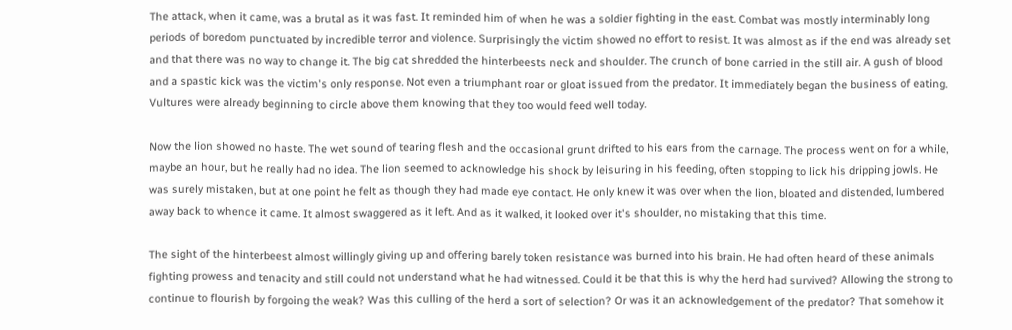The attack, when it came, was a brutal as it was fast. It reminded him of when he was a soldier fighting in the east. Combat was mostly interminably long periods of boredom punctuated by incredible terror and violence. Surprisingly the victim showed no effort to resist. It was almost as if the end was already set and that there was no way to change it. The big cat shredded the hinterbeests neck and shoulder. The crunch of bone carried in the still air. A gush of blood and a spastic kick was the victim's only response. Not even a triumphant roar or gloat issued from the predator. It immediately began the business of eating. Vultures were already beginning to circle above them knowing that they too would feed well today.

Now the lion showed no haste. The wet sound of tearing flesh and the occasional grunt drifted to his ears from the carnage. The process went on for a while, maybe an hour, but he really had no idea. The lion seemed to acknowledge his shock by leisuring in his feeding, often stopping to lick his dripping jowls. He was surely mistaken, but at one point he felt as though they had made eye contact. He only knew it was over when the lion, bloated and distended, lumbered away back to whence it came. It almost swaggered as it left. And as it walked, it looked over it's shoulder, no mistaking that this time.

The sight of the hinterbeest almost willingly giving up and offering barely token resistance was burned into his brain. He had often heard of these animals fighting prowess and tenacity and still could not understand what he had witnessed. Could it be that this is why the herd had survived? Allowing the strong to continue to flourish by forgoing the weak? Was this culling of the herd a sort of selection? Or was it an acknowledgement of the predator? That somehow it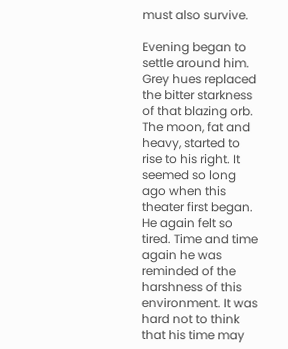must also survive.

Evening began to settle around him. Grey hues replaced the bitter starkness of that blazing orb. The moon, fat and heavy, started to rise to his right. It seemed so long ago when this theater first began. He again felt so tired. Time and time again he was reminded of the harshness of this environment. It was hard not to think that his time may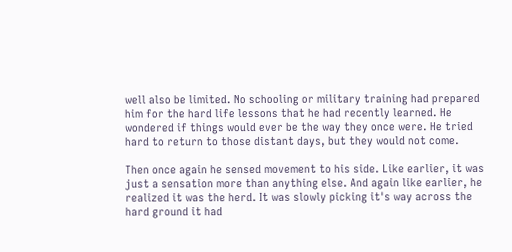well also be limited. No schooling or military training had prepared him for the hard life lessons that he had recently learned. He wondered if things would ever be the way they once were. He tried hard to return to those distant days, but they would not come.

Then once again he sensed movement to his side. Like earlier, it was just a sensation more than anything else. And again like earlier, he realized it was the herd. It was slowly picking it's way across the hard ground it had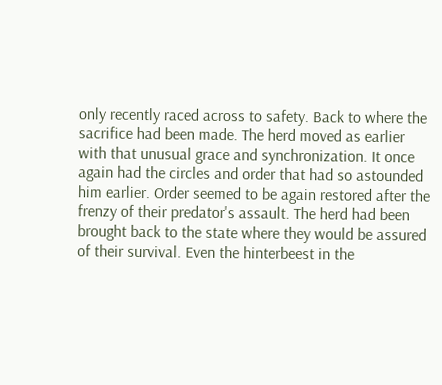only recently raced across to safety. Back to where the sacrifice had been made. The herd moved as earlier with that unusual grace and synchronization. It once again had the circles and order that had so astounded him earlier. Order seemed to be again restored after the frenzy of their predator's assault. The herd had been brought back to the state where they would be assured of their survival. Even the hinterbeest in the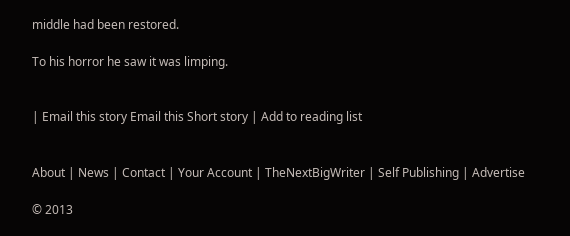middle had been restored.

To his horror he saw it was limping.


| Email this story Email this Short story | Add to reading list


About | News | Contact | Your Account | TheNextBigWriter | Self Publishing | Advertise

© 2013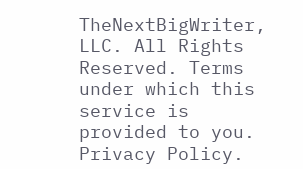TheNextBigWriter, LLC. All Rights Reserved. Terms under which this service is provided to you. Privacy Policy.